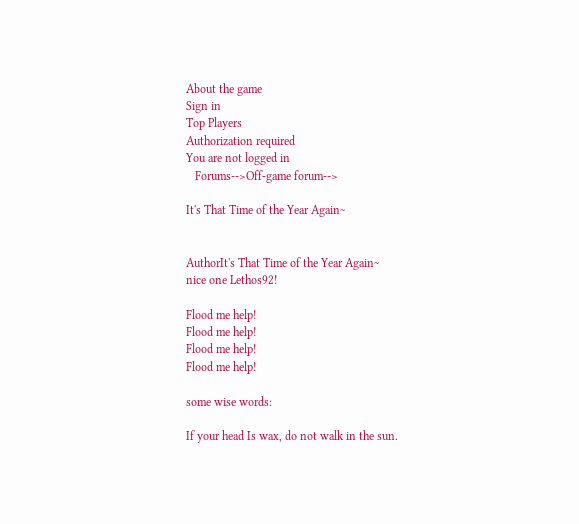About the game
Sign in
Top Players
Authorization required
You are not logged in
   Forums-->Off-game forum-->

It's That Time of the Year Again~


AuthorIt's That Time of the Year Again~
nice one Lethos92!

Flood me help!
Flood me help!
Flood me help!
Flood me help!

some wise words:

If your head Is wax, do not walk in the sun.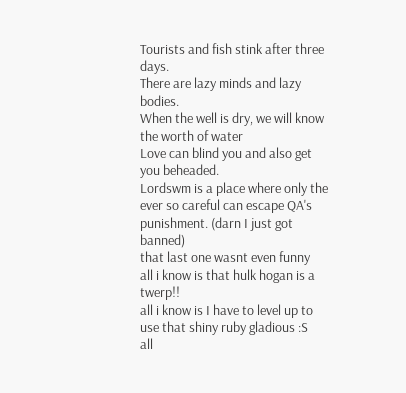Tourists and fish stink after three days.
There are lazy minds and lazy bodies.
When the well is dry, we will know the worth of water
Love can blind you and also get you beheaded.
Lordswm is a place where only the ever so careful can escape QA's punishment. (darn I just got banned)
that last one wasnt even funny
all i know is that hulk hogan is a twerp!!
all i know is I have to level up to use that shiny ruby gladious :S
all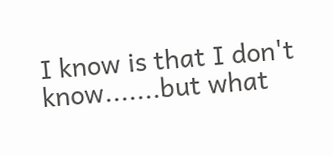I know is that I don't know.......but what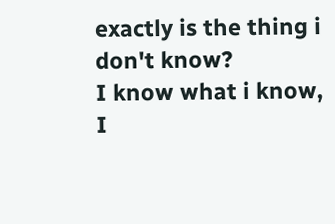exactly is the thing i don't know?
I know what i know,
I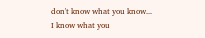don't know what you know...
I know what you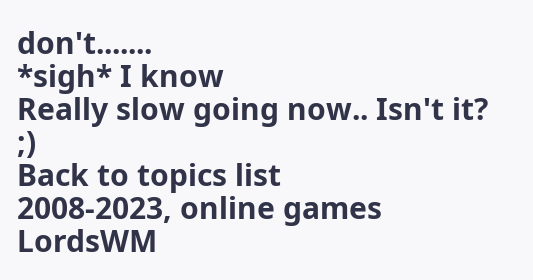don't.......
*sigh* I know
Really slow going now.. Isn't it? ;)
Back to topics list
2008-2023, online games LordsWM